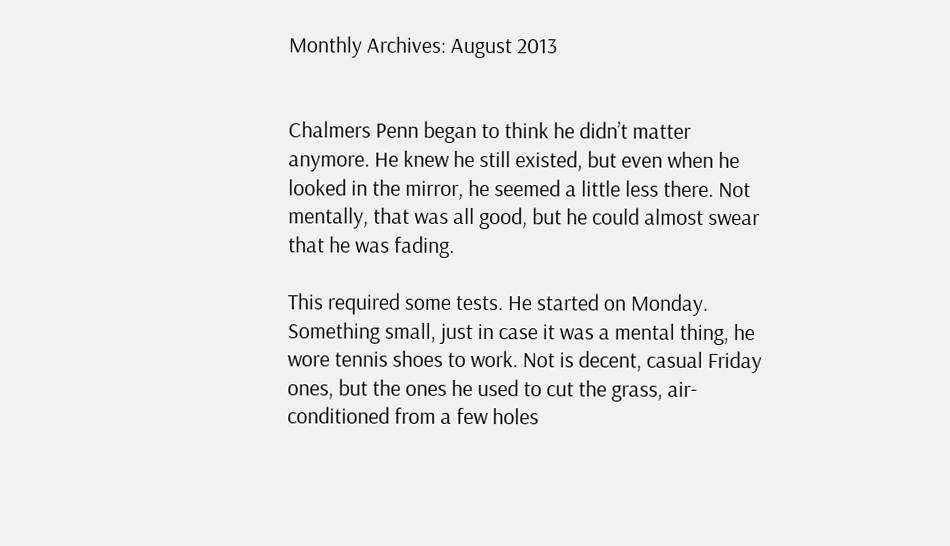Monthly Archives: August 2013


Chalmers Penn began to think he didn’t matter anymore. He knew he still existed, but even when he looked in the mirror, he seemed a little less there. Not mentally, that was all good, but he could almost swear that he was fading.

This required some tests. He started on Monday. Something small, just in case it was a mental thing, he wore tennis shoes to work. Not is decent, casual Friday ones, but the ones he used to cut the grass, air-conditioned from a few holes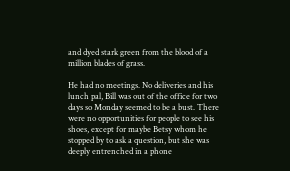and dyed stark green from the blood of a million blades of grass.

He had no meetings. No deliveries and his lunch pal, Bill was out of the office for two days so Monday seemed to be a bust. There were no opportunities for people to see his shoes, except for maybe Betsy whom he stopped by to ask a question, but she was deeply entrenched in a phone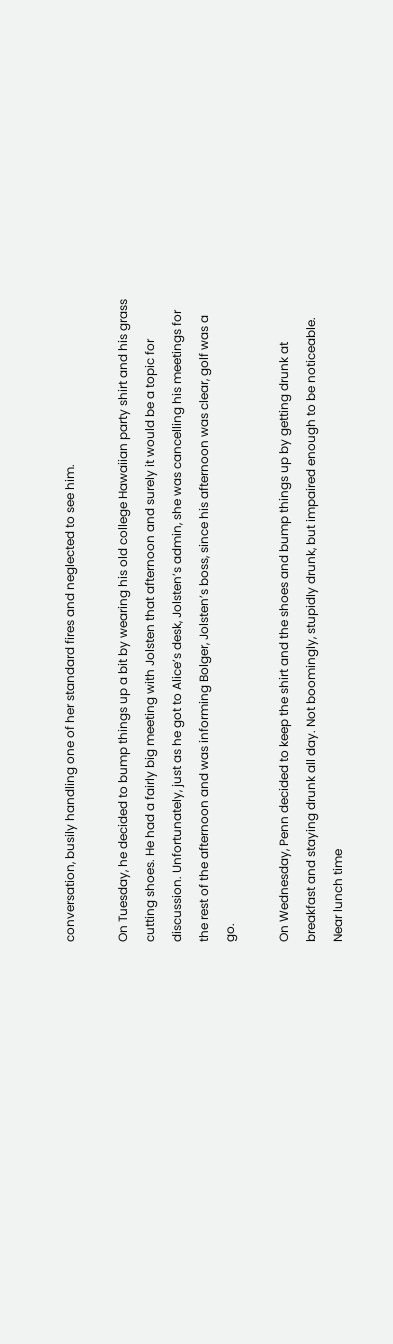conversation, busily handling one of her standard fires and neglected to see him.

On Tuesday, he decided to bump things up a bit by wearing his old college Hawaiian party shirt and his grass cutting shoes. He had a fairly big meeting with Jolsten that afternoon and surely it would be a topic for discussion. Unfortunately, just as he got to Alice’s desk, Jolsten’s admin, she was cancelling his meetings for the rest of the afternoon and was informing Bolger, Jolsten’s boss, since his afternoon was clear, golf was a go.

On Wednesday, Penn decided to keep the shirt and the shoes and bump things up by getting drunk at breakfast and staying drunk all day. Not boomingly, stupidly drunk, but impaired enough to be noticeable. Near lunch time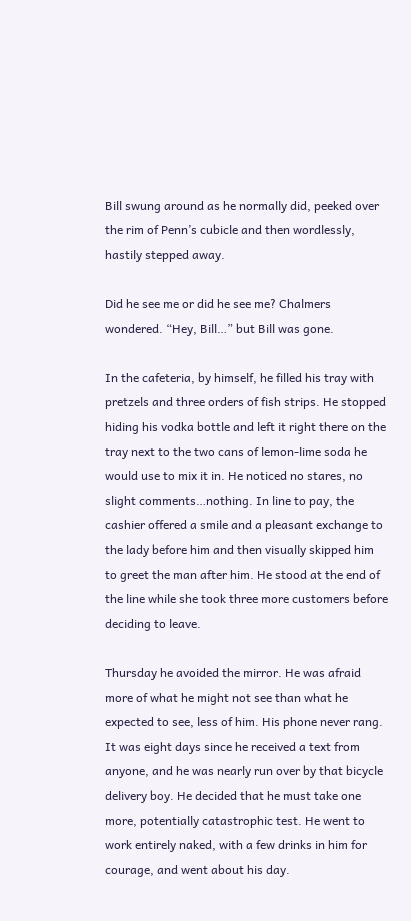Bill swung around as he normally did, peeked over the rim of Penn’s cubicle and then wordlessly, hastily stepped away.

Did he see me or did he see me? Chalmers wondered. “Hey, Bill…” but Bill was gone.

In the cafeteria, by himself, he filled his tray with pretzels and three orders of fish strips. He stopped hiding his vodka bottle and left it right there on the tray next to the two cans of lemon-lime soda he would use to mix it in. He noticed no stares, no slight comments…nothing. In line to pay, the cashier offered a smile and a pleasant exchange to the lady before him and then visually skipped him to greet the man after him. He stood at the end of the line while she took three more customers before deciding to leave.

Thursday he avoided the mirror. He was afraid more of what he might not see than what he expected to see, less of him. His phone never rang. It was eight days since he received a text from anyone, and he was nearly run over by that bicycle delivery boy. He decided that he must take one more, potentially catastrophic test. He went to work entirely naked, with a few drinks in him for courage, and went about his day.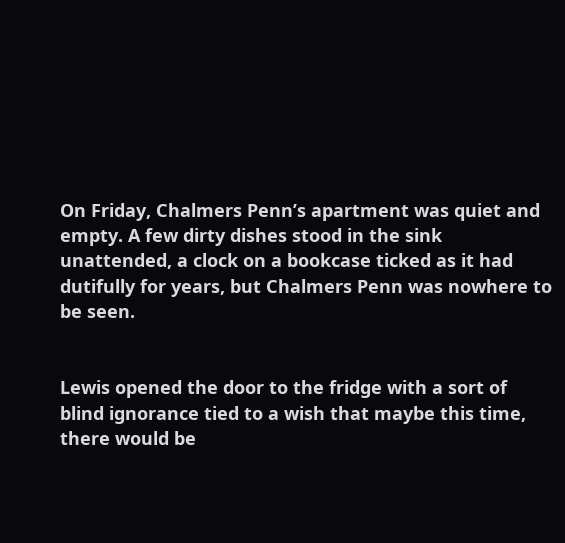On Friday, Chalmers Penn’s apartment was quiet and empty. A few dirty dishes stood in the sink unattended, a clock on a bookcase ticked as it had dutifully for years, but Chalmers Penn was nowhere to be seen.


Lewis opened the door to the fridge with a sort of blind ignorance tied to a wish that maybe this time, there would be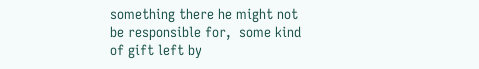something there he might not be responsible for,  some kind of gift left by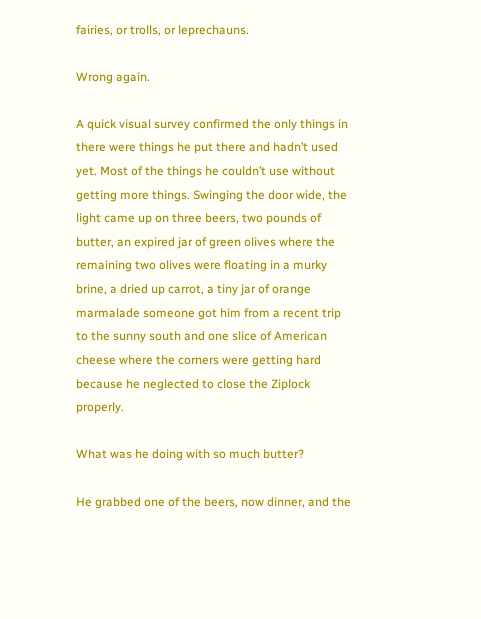fairies, or trolls, or leprechauns.

Wrong again.

A quick visual survey confirmed the only things in there were things he put there and hadn’t used yet. Most of the things he couldn’t use without getting more things. Swinging the door wide, the light came up on three beers, two pounds of butter, an expired jar of green olives where the remaining two olives were floating in a murky brine, a dried up carrot, a tiny jar of orange marmalade someone got him from a recent trip to the sunny south and one slice of American cheese where the corners were getting hard because he neglected to close the Ziplock properly.

What was he doing with so much butter?

He grabbed one of the beers, now dinner, and the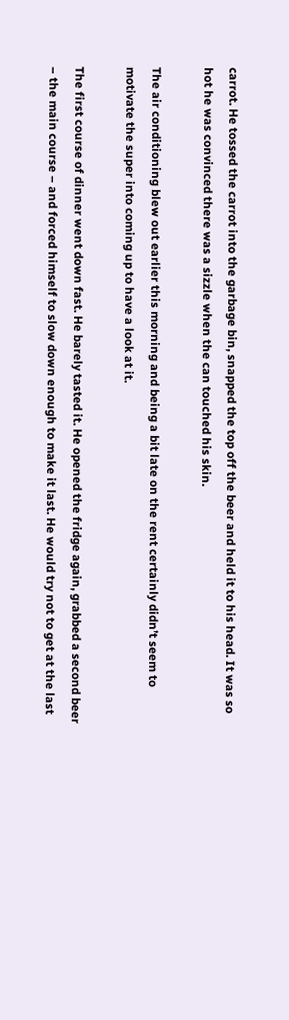carrot. He tossed the carrot into the garbage bin, snapped the top off the beer and held it to his head. It was so hot he was convinced there was a sizzle when the can touched his skin.

The air conditioning blew out earlier this morning and being a bit late on the rent certainly didn’t seem to motivate the super into coming up to have a look at it.

The first course of dinner went down fast. He barely tasted it. He opened the fridge again, grabbed a second beer – the main course – and forced himself to slow down enough to make it last. He would try not to get at the last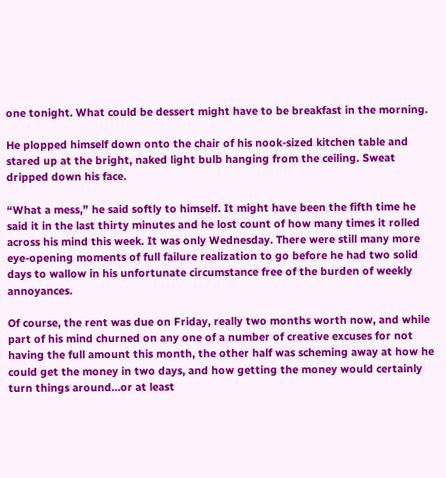one tonight. What could be dessert might have to be breakfast in the morning.

He plopped himself down onto the chair of his nook-sized kitchen table and stared up at the bright, naked light bulb hanging from the ceiling. Sweat dripped down his face.

“What a mess,” he said softly to himself. It might have been the fifth time he said it in the last thirty minutes and he lost count of how many times it rolled across his mind this week. It was only Wednesday. There were still many more eye-opening moments of full failure realization to go before he had two solid days to wallow in his unfortunate circumstance free of the burden of weekly annoyances.

Of course, the rent was due on Friday, really two months worth now, and while part of his mind churned on any one of a number of creative excuses for not having the full amount this month, the other half was scheming away at how he could get the money in two days, and how getting the money would certainly turn things around…or at least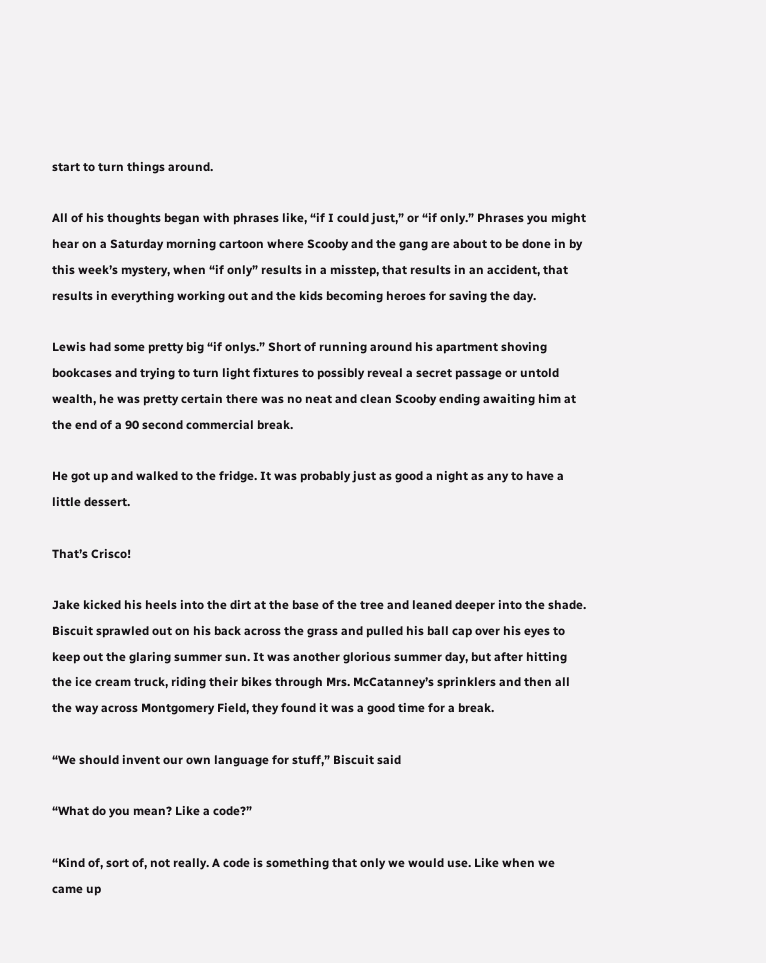start to turn things around.

All of his thoughts began with phrases like, “if I could just,” or “if only.” Phrases you might hear on a Saturday morning cartoon where Scooby and the gang are about to be done in by this week’s mystery, when “if only” results in a misstep, that results in an accident, that results in everything working out and the kids becoming heroes for saving the day.

Lewis had some pretty big “if onlys.” Short of running around his apartment shoving bookcases and trying to turn light fixtures to possibly reveal a secret passage or untold wealth, he was pretty certain there was no neat and clean Scooby ending awaiting him at the end of a 90 second commercial break.

He got up and walked to the fridge. It was probably just as good a night as any to have a little dessert.

That’s Crisco!

Jake kicked his heels into the dirt at the base of the tree and leaned deeper into the shade. Biscuit sprawled out on his back across the grass and pulled his ball cap over his eyes to keep out the glaring summer sun. It was another glorious summer day, but after hitting the ice cream truck, riding their bikes through Mrs. McCatanney’s sprinklers and then all the way across Montgomery Field, they found it was a good time for a break.

“We should invent our own language for stuff,” Biscuit said

“What do you mean? Like a code?”

“Kind of, sort of, not really. A code is something that only we would use. Like when we came up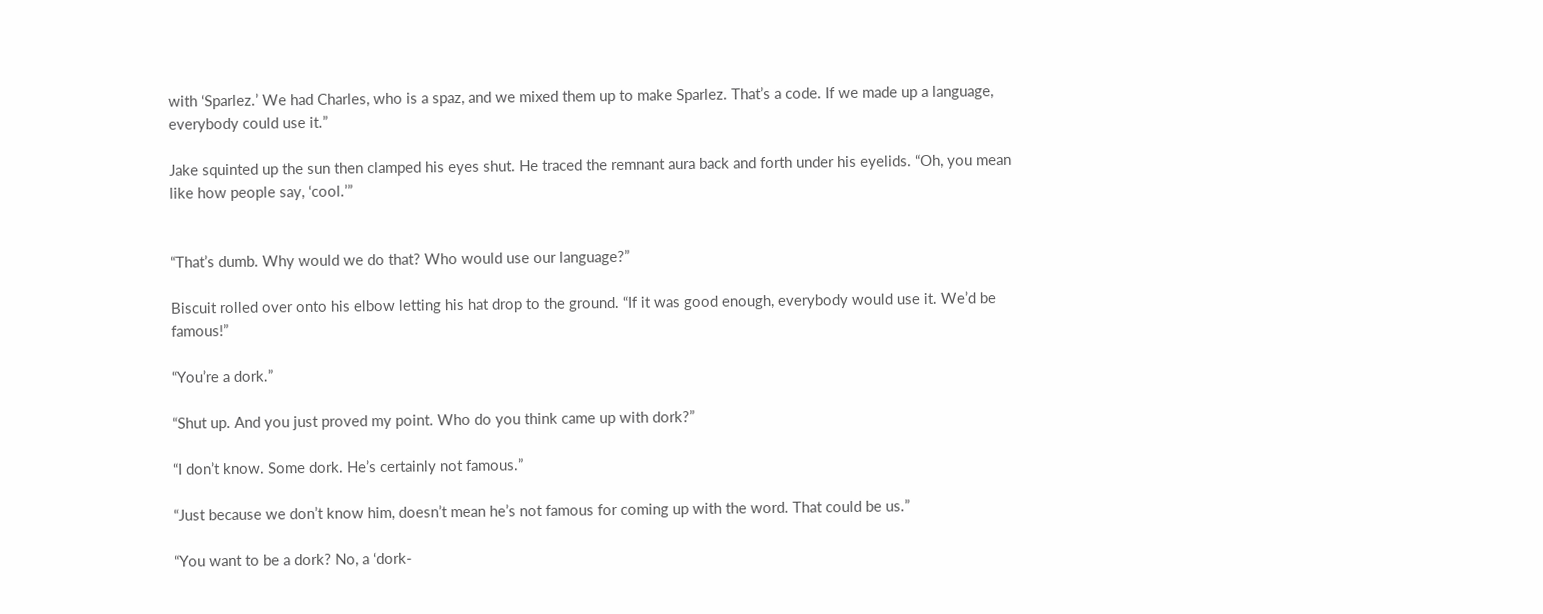with ‘Sparlez.’ We had Charles, who is a spaz, and we mixed them up to make Sparlez. That’s a code. If we made up a language, everybody could use it.”

Jake squinted up the sun then clamped his eyes shut. He traced the remnant aura back and forth under his eyelids. “Oh, you mean like how people say, ‘cool.’”


“That’s dumb. Why would we do that? Who would use our language?”

Biscuit rolled over onto his elbow letting his hat drop to the ground. “If it was good enough, everybody would use it. We’d be famous!”

“You’re a dork.”

“Shut up. And you just proved my point. Who do you think came up with dork?”

“I don’t know. Some dork. He’s certainly not famous.”

“Just because we don’t know him, doesn’t mean he’s not famous for coming up with the word. That could be us.”

“You want to be a dork? No, a ‘dork-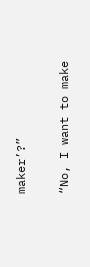maker’?”

“No, I want to make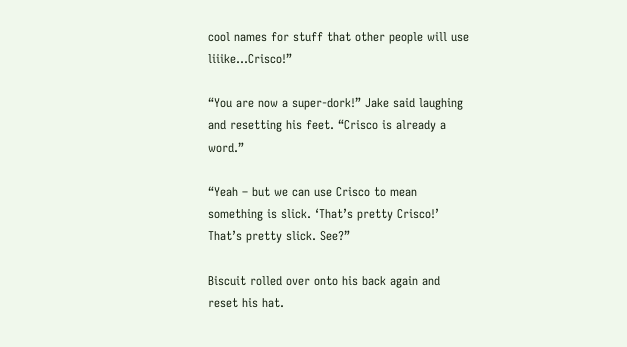cool names for stuff that other people will use liiike…Crisco!”

“You are now a super-dork!” Jake said laughing and resetting his feet. “Crisco is already a word.”

“Yeah – but we can use Crisco to mean something is slick. ‘That’s pretty Crisco!’ That’s pretty slick. See?”

Biscuit rolled over onto his back again and reset his hat.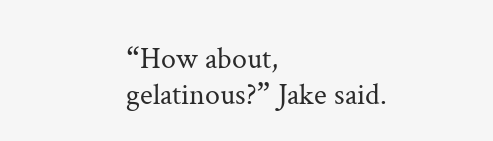“How about, gelatinous?” Jake said.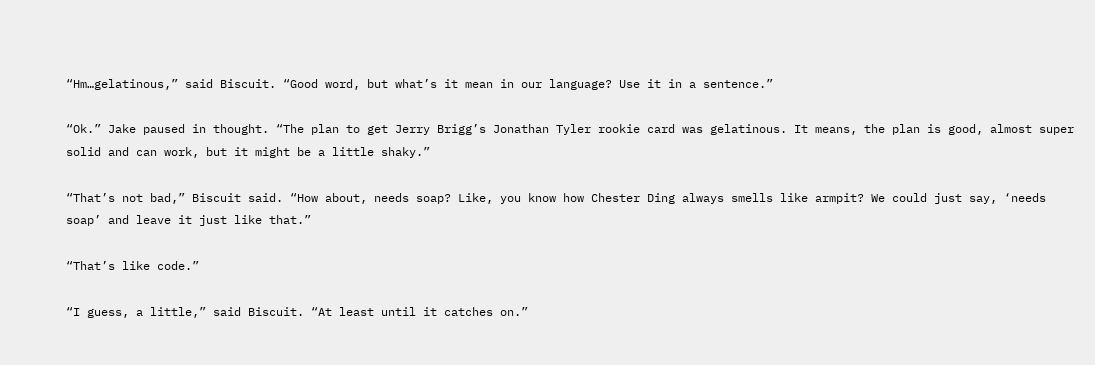“Hm…gelatinous,” said Biscuit. “Good word, but what’s it mean in our language? Use it in a sentence.”

“Ok.” Jake paused in thought. “The plan to get Jerry Brigg’s Jonathan Tyler rookie card was gelatinous. It means, the plan is good, almost super solid and can work, but it might be a little shaky.”

“That’s not bad,” Biscuit said. “How about, needs soap? Like, you know how Chester Ding always smells like armpit? We could just say, ‘needs soap’ and leave it just like that.”

“That’s like code.”

“I guess, a little,” said Biscuit. “At least until it catches on.”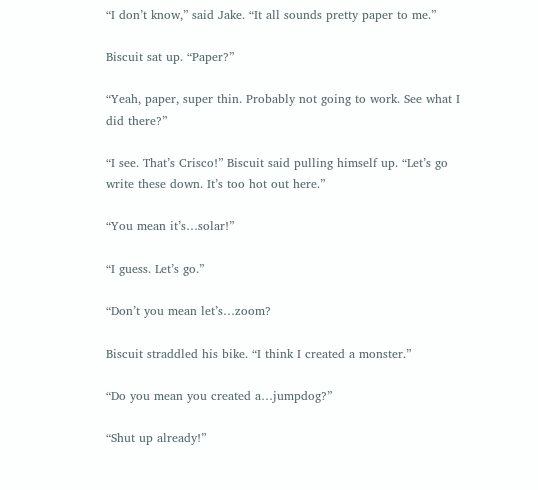“I don’t know,” said Jake. “It all sounds pretty paper to me.”

Biscuit sat up. “Paper?”

“Yeah, paper, super thin. Probably not going to work. See what I did there?”

“I see. That’s Crisco!” Biscuit said pulling himself up. “Let’s go write these down. It’s too hot out here.”

“You mean it’s…solar!”

“I guess. Let’s go.”

“Don’t you mean let’s…zoom?

Biscuit straddled his bike. “I think I created a monster.”

“Do you mean you created a…jumpdog?”

“Shut up already!”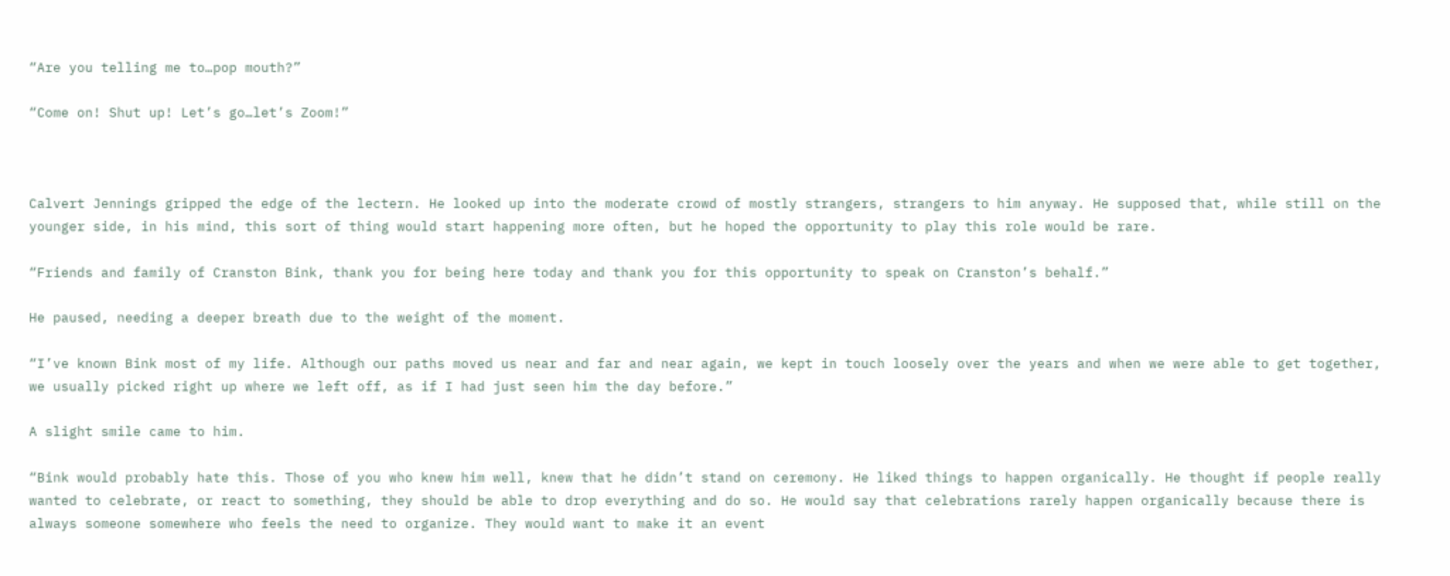“Are you telling me to…pop mouth?”

“Come on! Shut up! Let’s go…let’s Zoom!”



Calvert Jennings gripped the edge of the lectern. He looked up into the moderate crowd of mostly strangers, strangers to him anyway. He supposed that, while still on the younger side, in his mind, this sort of thing would start happening more often, but he hoped the opportunity to play this role would be rare.

“Friends and family of Cranston Bink, thank you for being here today and thank you for this opportunity to speak on Cranston’s behalf.”

He paused, needing a deeper breath due to the weight of the moment.

“I’ve known Bink most of my life. Although our paths moved us near and far and near again, we kept in touch loosely over the years and when we were able to get together, we usually picked right up where we left off, as if I had just seen him the day before.”

A slight smile came to him.

“Bink would probably hate this. Those of you who knew him well, knew that he didn’t stand on ceremony. He liked things to happen organically. He thought if people really wanted to celebrate, or react to something, they should be able to drop everything and do so. He would say that celebrations rarely happen organically because there is always someone somewhere who feels the need to organize. They would want to make it an event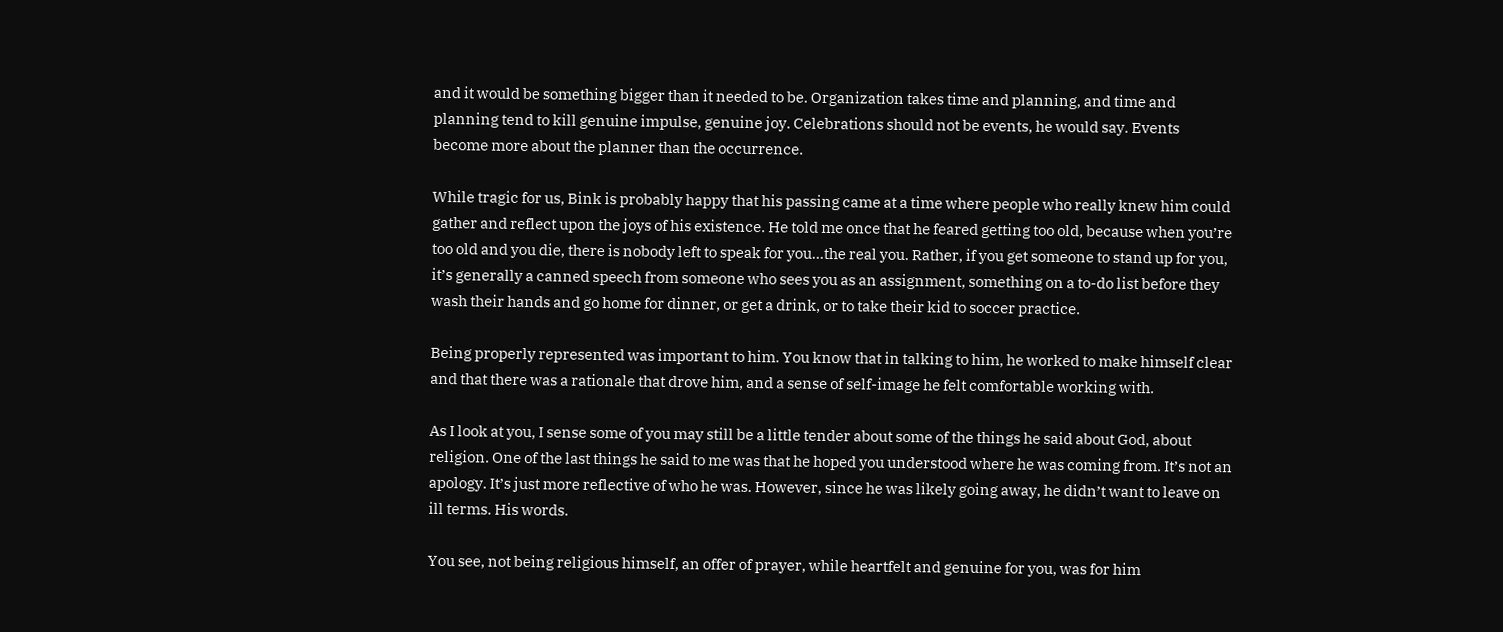and it would be something bigger than it needed to be. Organization takes time and planning, and time and planning tend to kill genuine impulse, genuine joy. Celebrations should not be events, he would say. Events become more about the planner than the occurrence.

While tragic for us, Bink is probably happy that his passing came at a time where people who really knew him could gather and reflect upon the joys of his existence. He told me once that he feared getting too old, because when you’re too old and you die, there is nobody left to speak for you…the real you. Rather, if you get someone to stand up for you, it’s generally a canned speech from someone who sees you as an assignment, something on a to-do list before they wash their hands and go home for dinner, or get a drink, or to take their kid to soccer practice.

Being properly represented was important to him. You know that in talking to him, he worked to make himself clear and that there was a rationale that drove him, and a sense of self-image he felt comfortable working with.

As I look at you, I sense some of you may still be a little tender about some of the things he said about God, about religion. One of the last things he said to me was that he hoped you understood where he was coming from. It’s not an apology. It’s just more reflective of who he was. However, since he was likely going away, he didn’t want to leave on ill terms. His words.

You see, not being religious himself, an offer of prayer, while heartfelt and genuine for you, was for him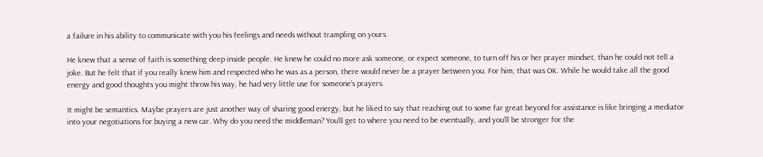a failure in his ability to communicate with you his feelings and needs without trampling on yours.

He knew that a sense of faith is something deep inside people. He knew he could no more ask someone, or expect someone, to turn off his or her prayer mindset, than he could not tell a joke. But he felt that if you really knew him and respected who he was as a person, there would never be a prayer between you. For him, that was OK. While he would take all the good energy and good thoughts you might throw his way, he had very little use for someone’s prayers.

It might be semantics. Maybe prayers are just another way of sharing good energy, but he liked to say that reaching out to some far great beyond for assistance is like bringing a mediator into your negotiations for buying a new car. Why do you need the middleman? You’ll get to where you need to be eventually, and you’ll be stronger for the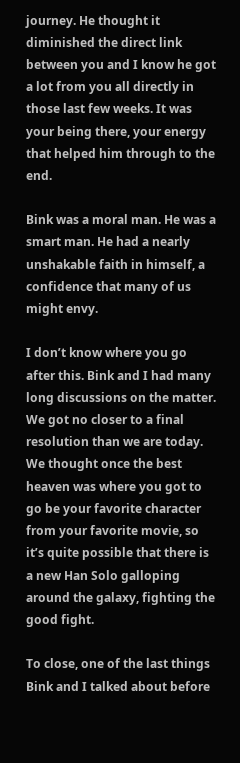journey. He thought it diminished the direct link between you and I know he got a lot from you all directly in those last few weeks. It was your being there, your energy that helped him through to the end.

Bink was a moral man. He was a smart man. He had a nearly unshakable faith in himself, a confidence that many of us might envy.

I don’t know where you go after this. Bink and I had many long discussions on the matter. We got no closer to a final resolution than we are today. We thought once the best heaven was where you got to go be your favorite character from your favorite movie, so it’s quite possible that there is a new Han Solo galloping around the galaxy, fighting the good fight.

To close, one of the last things Bink and I talked about before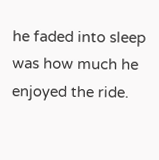he faded into sleep was how much he enjoyed the ride.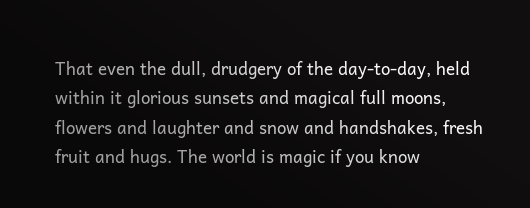That even the dull, drudgery of the day-to-day, held within it glorious sunsets and magical full moons, flowers and laughter and snow and handshakes, fresh fruit and hugs. The world is magic if you know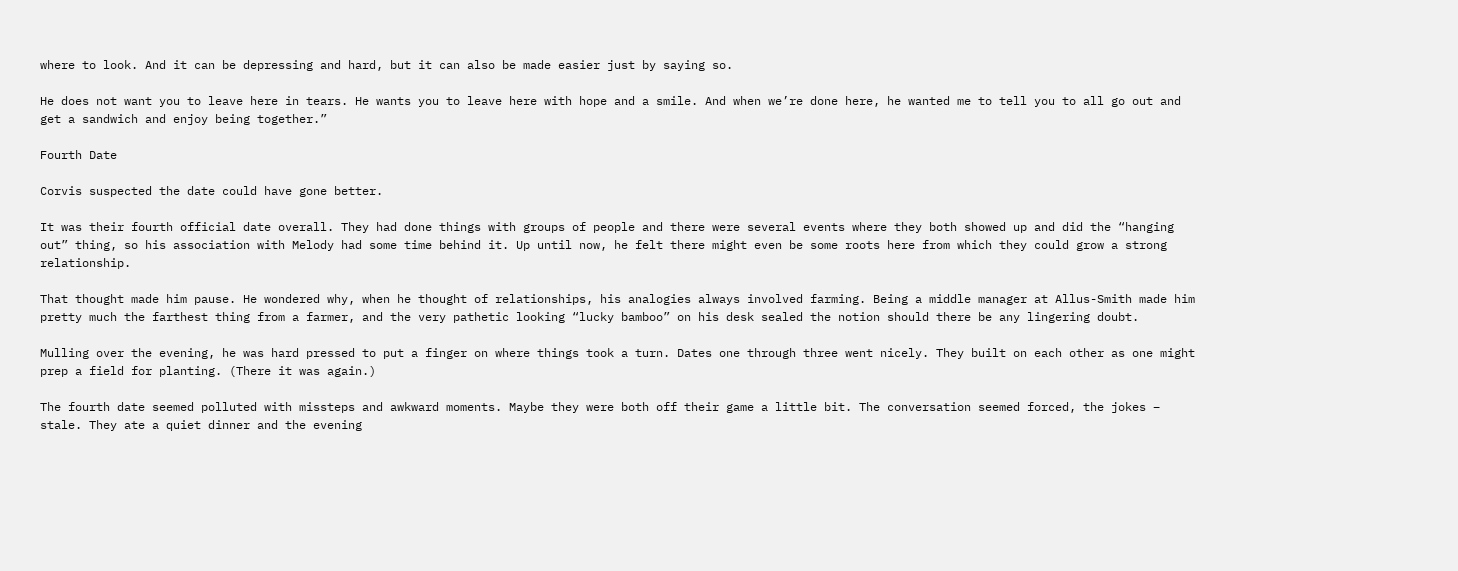where to look. And it can be depressing and hard, but it can also be made easier just by saying so.

He does not want you to leave here in tears. He wants you to leave here with hope and a smile. And when we’re done here, he wanted me to tell you to all go out and get a sandwich and enjoy being together.”

Fourth Date

Corvis suspected the date could have gone better.

It was their fourth official date overall. They had done things with groups of people and there were several events where they both showed up and did the “hanging out” thing, so his association with Melody had some time behind it. Up until now, he felt there might even be some roots here from which they could grow a strong relationship.

That thought made him pause. He wondered why, when he thought of relationships, his analogies always involved farming. Being a middle manager at Allus-Smith made him pretty much the farthest thing from a farmer, and the very pathetic looking “lucky bamboo” on his desk sealed the notion should there be any lingering doubt.

Mulling over the evening, he was hard pressed to put a finger on where things took a turn. Dates one through three went nicely. They built on each other as one might prep a field for planting. (There it was again.)

The fourth date seemed polluted with missteps and awkward moments. Maybe they were both off their game a little bit. The conversation seemed forced, the jokes – stale. They ate a quiet dinner and the evening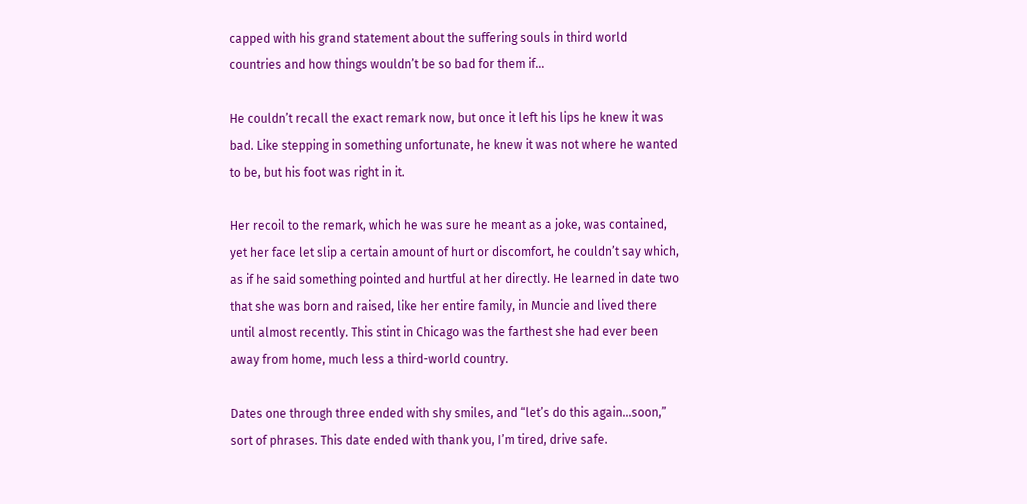capped with his grand statement about the suffering souls in third world countries and how things wouldn’t be so bad for them if…

He couldn’t recall the exact remark now, but once it left his lips he knew it was bad. Like stepping in something unfortunate, he knew it was not where he wanted to be, but his foot was right in it.

Her recoil to the remark, which he was sure he meant as a joke, was contained, yet her face let slip a certain amount of hurt or discomfort, he couldn’t say which, as if he said something pointed and hurtful at her directly. He learned in date two that she was born and raised, like her entire family, in Muncie and lived there until almost recently. This stint in Chicago was the farthest she had ever been away from home, much less a third-world country.

Dates one through three ended with shy smiles, and “let’s do this again…soon,” sort of phrases. This date ended with thank you, I’m tired, drive safe.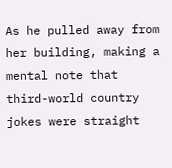As he pulled away from her building, making a mental note that third-world country jokes were straight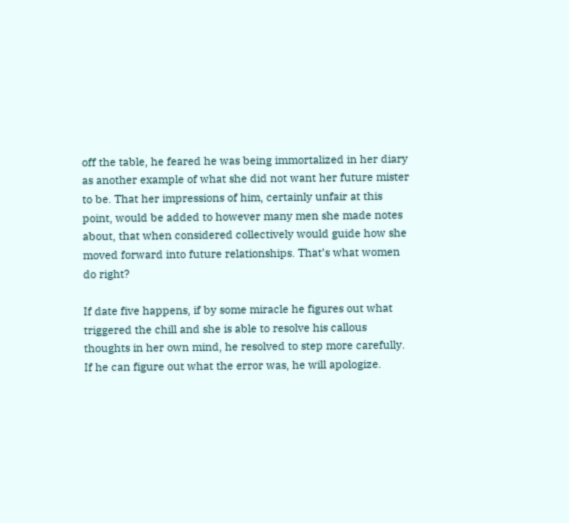off the table, he feared he was being immortalized in her diary as another example of what she did not want her future mister to be. That her impressions of him, certainly unfair at this point, would be added to however many men she made notes about, that when considered collectively would guide how she moved forward into future relationships. That’s what women do right?

If date five happens, if by some miracle he figures out what triggered the chill and she is able to resolve his callous thoughts in her own mind, he resolved to step more carefully. If he can figure out what the error was, he will apologize.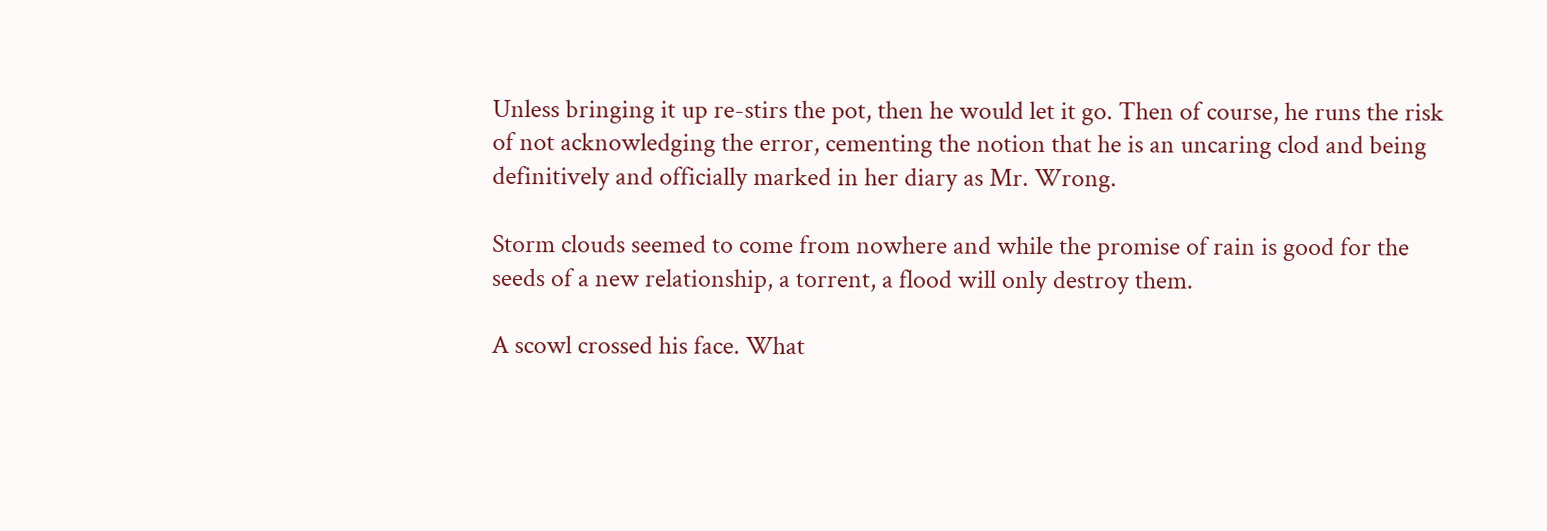Unless bringing it up re-stirs the pot, then he would let it go. Then of course, he runs the risk of not acknowledging the error, cementing the notion that he is an uncaring clod and being definitively and officially marked in her diary as Mr. Wrong.

Storm clouds seemed to come from nowhere and while the promise of rain is good for the seeds of a new relationship, a torrent, a flood will only destroy them.

A scowl crossed his face. What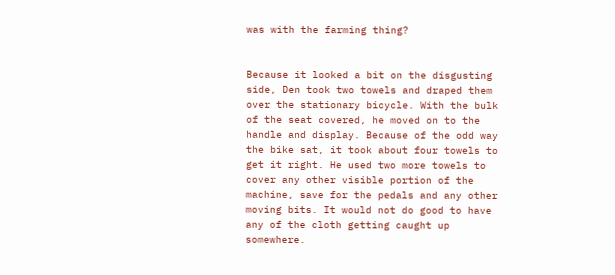was with the farming thing?


Because it looked a bit on the disgusting side, Den took two towels and draped them over the stationary bicycle. With the bulk of the seat covered, he moved on to the handle and display. Because of the odd way the bike sat, it took about four towels to get it right. He used two more towels to cover any other visible portion of the machine, save for the pedals and any other moving bits. It would not do good to have any of the cloth getting caught up somewhere.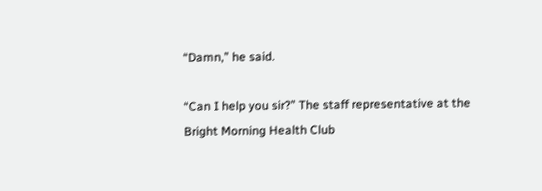“Damn,” he said.

“Can I help you sir?” The staff representative at the Bright Morning Health Club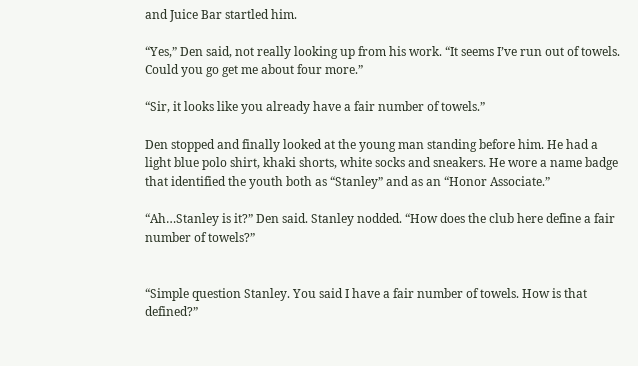and Juice Bar startled him.

“Yes,” Den said, not really looking up from his work. “It seems I’ve run out of towels. Could you go get me about four more.”

“Sir, it looks like you already have a fair number of towels.”

Den stopped and finally looked at the young man standing before him. He had a light blue polo shirt, khaki shorts, white socks and sneakers. He wore a name badge that identified the youth both as “Stanley” and as an “Honor Associate.”

“Ah…Stanley is it?” Den said. Stanley nodded. “How does the club here define a fair number of towels?”


“Simple question Stanley. You said I have a fair number of towels. How is that defined?”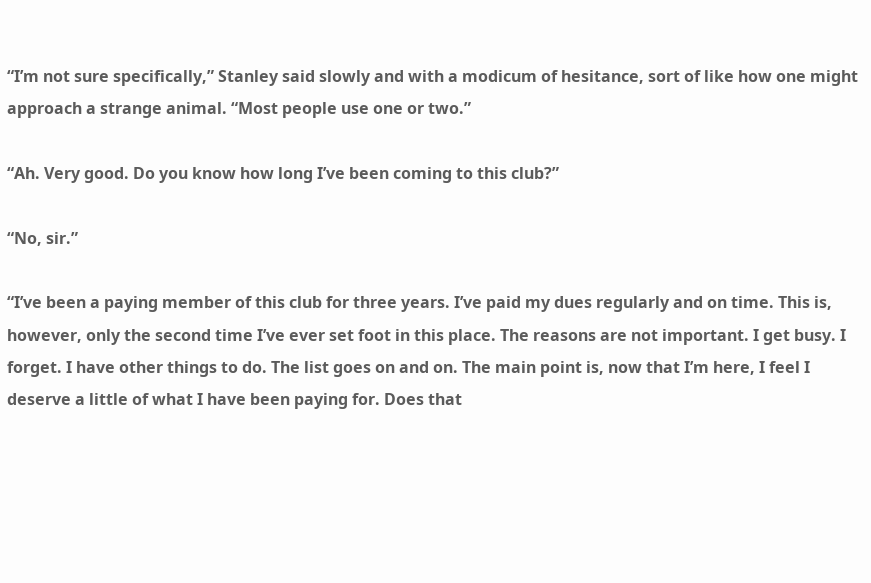“I’m not sure specifically,” Stanley said slowly and with a modicum of hesitance, sort of like how one might approach a strange animal. “Most people use one or two.”

“Ah. Very good. Do you know how long I’ve been coming to this club?”

“No, sir.”

“I’ve been a paying member of this club for three years. I’ve paid my dues regularly and on time. This is, however, only the second time I’ve ever set foot in this place. The reasons are not important. I get busy. I forget. I have other things to do. The list goes on and on. The main point is, now that I’m here, I feel I deserve a little of what I have been paying for. Does that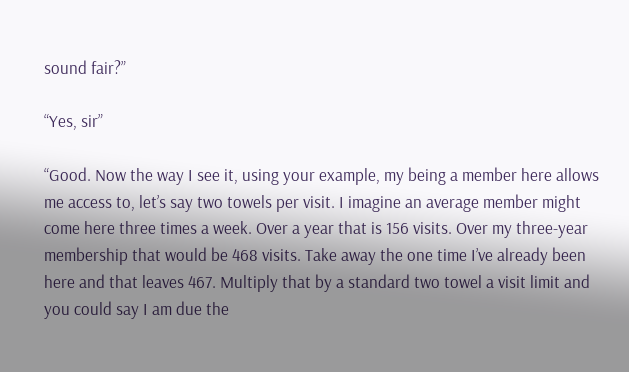sound fair?”

“Yes, sir”

“Good. Now the way I see it, using your example, my being a member here allows me access to, let’s say two towels per visit. I imagine an average member might come here three times a week. Over a year that is 156 visits. Over my three-year membership that would be 468 visits. Take away the one time I’ve already been here and that leaves 467. Multiply that by a standard two towel a visit limit and you could say I am due the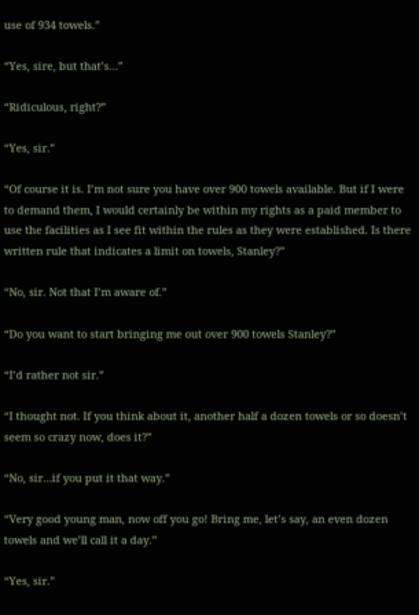use of 934 towels.”

“Yes, sire, but that’s…”

“Ridiculous, right?”

“Yes, sir.”

“Of course it is. I’m not sure you have over 900 towels available. But if I were to demand them, I would certainly be within my rights as a paid member to use the facilities as I see fit within the rules as they were established. Is there written rule that indicates a limit on towels, Stanley?”

“No, sir. Not that I’m aware of.”

“Do you want to start bringing me out over 900 towels Stanley?”

“I’d rather not sir.”

“I thought not. If you think about it, another half a dozen towels or so doesn’t seem so crazy now, does it?”

“No, sir…if you put it that way.”

“Very good young man, now off you go! Bring me, let’s say, an even dozen towels and we’ll call it a day.”

“Yes, sir.”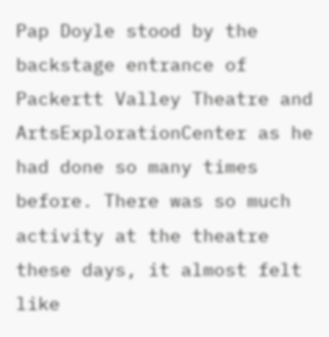Pap Doyle stood by the backstage entrance of Packertt Valley Theatre and ArtsExplorationCenter as he had done so many times before. There was so much activity at the theatre these days, it almost felt like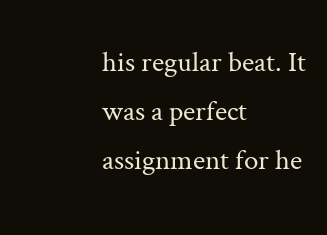his regular beat. It was a perfect assignment for he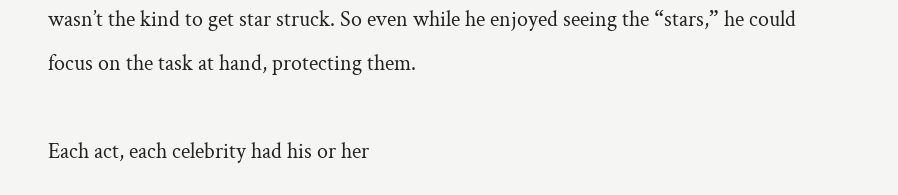wasn’t the kind to get star struck. So even while he enjoyed seeing the “stars,” he could focus on the task at hand, protecting them.

Each act, each celebrity had his or her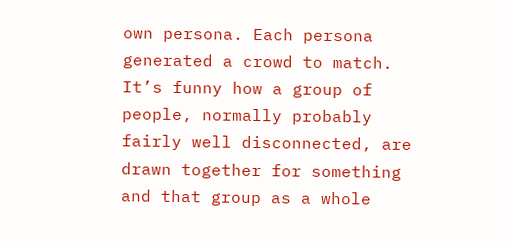own persona. Each persona generated a crowd to match. It’s funny how a group of people, normally probably fairly well disconnected, are drawn together for something and that group as a whole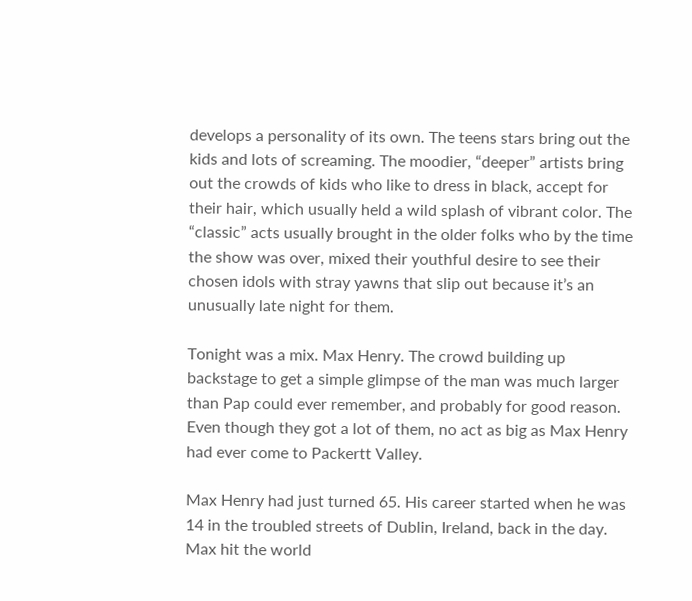develops a personality of its own. The teens stars bring out the kids and lots of screaming. The moodier, “deeper” artists bring out the crowds of kids who like to dress in black, accept for their hair, which usually held a wild splash of vibrant color. The “classic” acts usually brought in the older folks who by the time the show was over, mixed their youthful desire to see their chosen idols with stray yawns that slip out because it’s an unusually late night for them.

Tonight was a mix. Max Henry. The crowd building up backstage to get a simple glimpse of the man was much larger than Pap could ever remember, and probably for good reason. Even though they got a lot of them, no act as big as Max Henry had ever come to Packertt Valley.

Max Henry had just turned 65. His career started when he was 14 in the troubled streets of Dublin, Ireland, back in the day. Max hit the world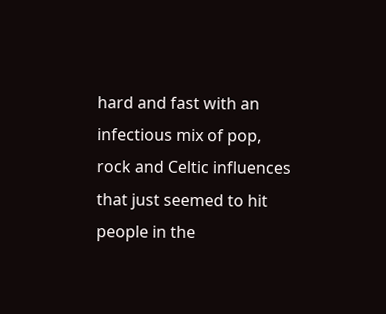hard and fast with an infectious mix of pop, rock and Celtic influences that just seemed to hit people in the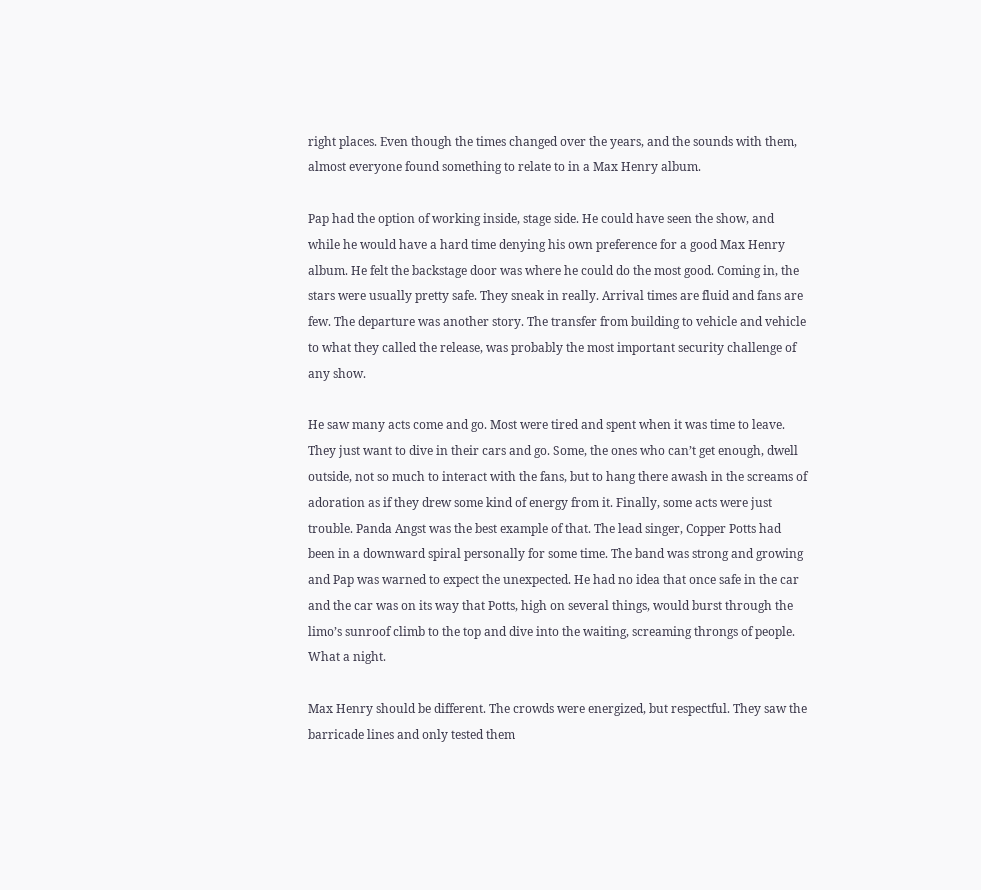right places. Even though the times changed over the years, and the sounds with them, almost everyone found something to relate to in a Max Henry album.

Pap had the option of working inside, stage side. He could have seen the show, and while he would have a hard time denying his own preference for a good Max Henry album. He felt the backstage door was where he could do the most good. Coming in, the stars were usually pretty safe. They sneak in really. Arrival times are fluid and fans are few. The departure was another story. The transfer from building to vehicle and vehicle to what they called the release, was probably the most important security challenge of any show.

He saw many acts come and go. Most were tired and spent when it was time to leave. They just want to dive in their cars and go. Some, the ones who can’t get enough, dwell outside, not so much to interact with the fans, but to hang there awash in the screams of adoration as if they drew some kind of energy from it. Finally, some acts were just trouble. Panda Angst was the best example of that. The lead singer, Copper Potts had been in a downward spiral personally for some time. The band was strong and growing and Pap was warned to expect the unexpected. He had no idea that once safe in the car and the car was on its way that Potts, high on several things, would burst through the limo’s sunroof climb to the top and dive into the waiting, screaming throngs of people. What a night.

Max Henry should be different. The crowds were energized, but respectful. They saw the barricade lines and only tested them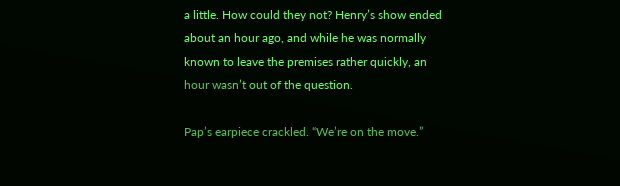a little. How could they not? Henry’s show ended about an hour ago, and while he was normally known to leave the premises rather quickly, an hour wasn’t out of the question.

Pap’s earpiece crackled. “We’re on the move.”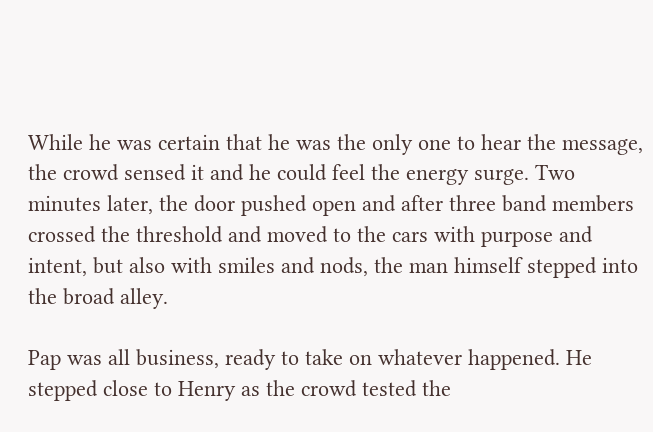While he was certain that he was the only one to hear the message, the crowd sensed it and he could feel the energy surge. Two minutes later, the door pushed open and after three band members crossed the threshold and moved to the cars with purpose and intent, but also with smiles and nods, the man himself stepped into the broad alley.

Pap was all business, ready to take on whatever happened. He stepped close to Henry as the crowd tested the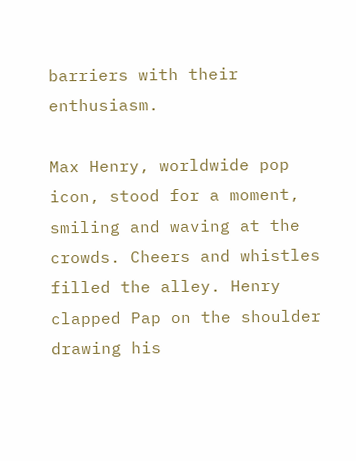barriers with their enthusiasm.

Max Henry, worldwide pop icon, stood for a moment, smiling and waving at the crowds. Cheers and whistles filled the alley. Henry clapped Pap on the shoulder drawing his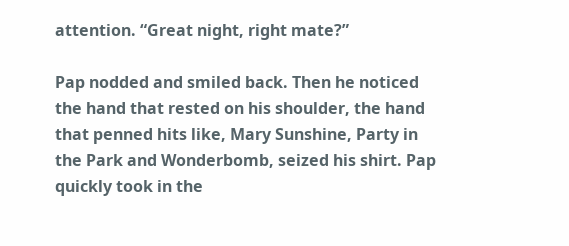attention. “Great night, right mate?”

Pap nodded and smiled back. Then he noticed the hand that rested on his shoulder, the hand that penned hits like, Mary Sunshine, Party in the Park and Wonderbomb, seized his shirt. Pap quickly took in the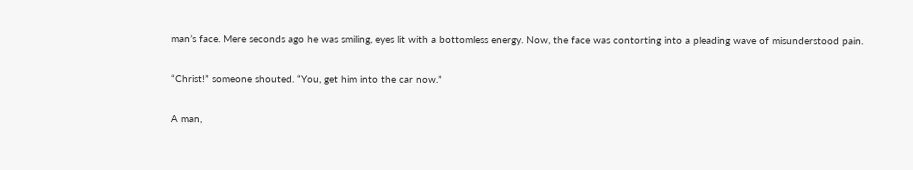man’s face. Mere seconds ago he was smiling, eyes lit with a bottomless energy. Now, the face was contorting into a pleading wave of misunderstood pain.

“Christ!” someone shouted. “You, get him into the car now.”

A man,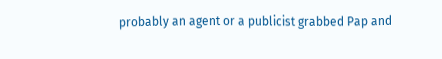probably an agent or a publicist grabbed Pap and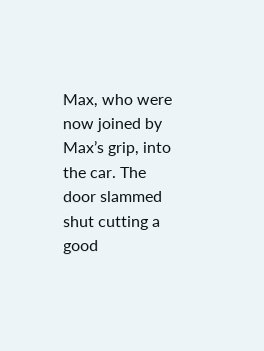Max, who were now joined by Max’s grip, into the car. The door slammed shut cutting a good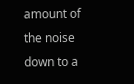amount of the noise down to a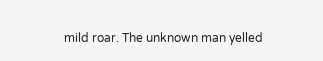mild roar. The unknown man yelled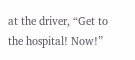at the driver, “Get to the hospital! Now!”